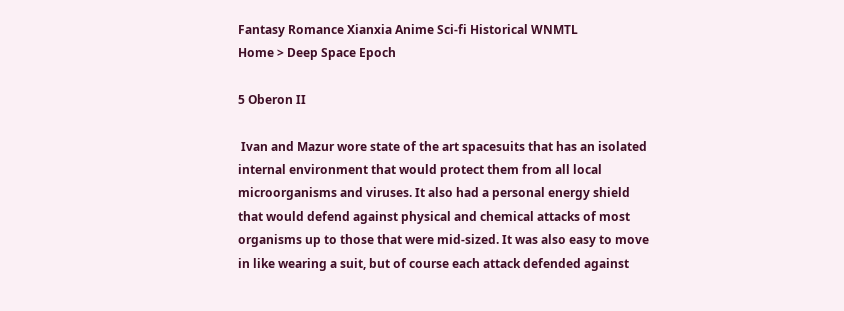Fantasy Romance Xianxia Anime Sci-fi Historical WNMTL
Home > Deep Space Epoch

5 Oberon II

 Ivan and Mazur wore state of the art spacesuits that has an isolated internal environment that would protect them from all local microorganisms and viruses. It also had a personal energy shield that would defend against physical and chemical attacks of most organisms up to those that were mid-sized. It was also easy to move in like wearing a suit, but of course each attack defended against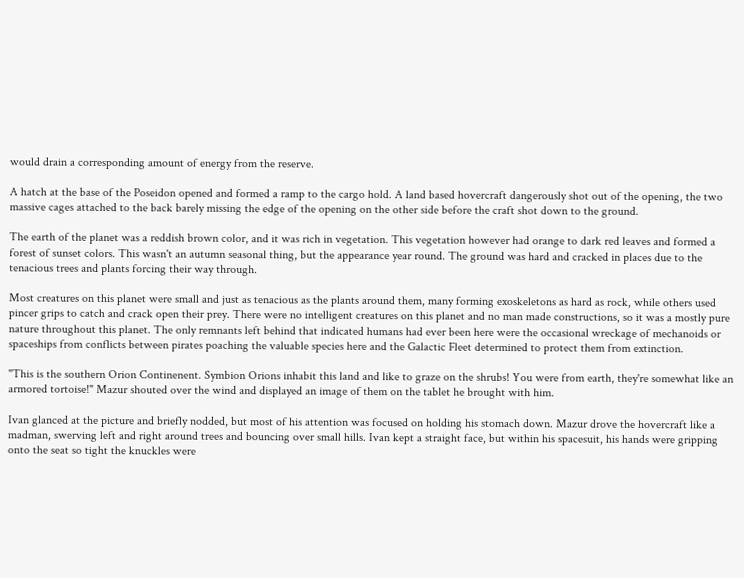would drain a corresponding amount of energy from the reserve.

A hatch at the base of the Poseidon opened and formed a ramp to the cargo hold. A land based hovercraft dangerously shot out of the opening, the two massive cages attached to the back barely missing the edge of the opening on the other side before the craft shot down to the ground.

The earth of the planet was a reddish brown color, and it was rich in vegetation. This vegetation however had orange to dark red leaves and formed a forest of sunset colors. This wasn't an autumn seasonal thing, but the appearance year round. The ground was hard and cracked in places due to the tenacious trees and plants forcing their way through.

Most creatures on this planet were small and just as tenacious as the plants around them, many forming exoskeletons as hard as rock, while others used pincer grips to catch and crack open their prey. There were no intelligent creatures on this planet and no man made constructions, so it was a mostly pure nature throughout this planet. The only remnants left behind that indicated humans had ever been here were the occasional wreckage of mechanoids or spaceships from conflicts between pirates poaching the valuable species here and the Galactic Fleet determined to protect them from extinction.

"This is the southern Orion Continenent. Symbion Orions inhabit this land and like to graze on the shrubs! You were from earth, they're somewhat like an armored tortoise!" Mazur shouted over the wind and displayed an image of them on the tablet he brought with him.

Ivan glanced at the picture and briefly nodded, but most of his attention was focused on holding his stomach down. Mazur drove the hovercraft like a madman, swerving left and right around trees and bouncing over small hills. Ivan kept a straight face, but within his spacesuit, his hands were gripping onto the seat so tight the knuckles were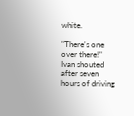white.

"There's one over there!" Ivan shouted after seven hours of driving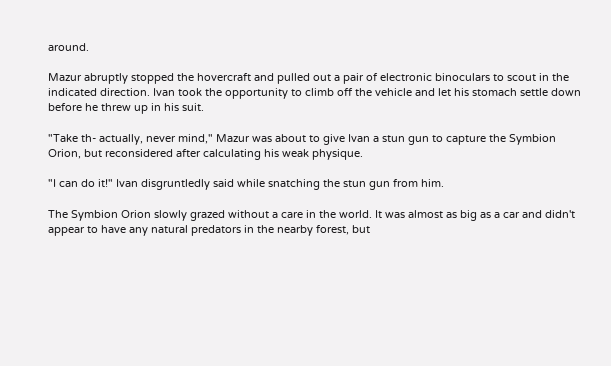around.

Mazur abruptly stopped the hovercraft and pulled out a pair of electronic binoculars to scout in the indicated direction. Ivan took the opportunity to climb off the vehicle and let his stomach settle down before he threw up in his suit.

"Take th- actually, never mind," Mazur was about to give Ivan a stun gun to capture the Symbion Orion, but reconsidered after calculating his weak physique.

"I can do it!" Ivan disgruntledly said while snatching the stun gun from him.

The Symbion Orion slowly grazed without a care in the world. It was almost as big as a car and didn't appear to have any natural predators in the nearby forest, but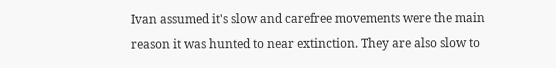Ivan assumed it's slow and carefree movements were the main reason it was hunted to near extinction. They are also slow to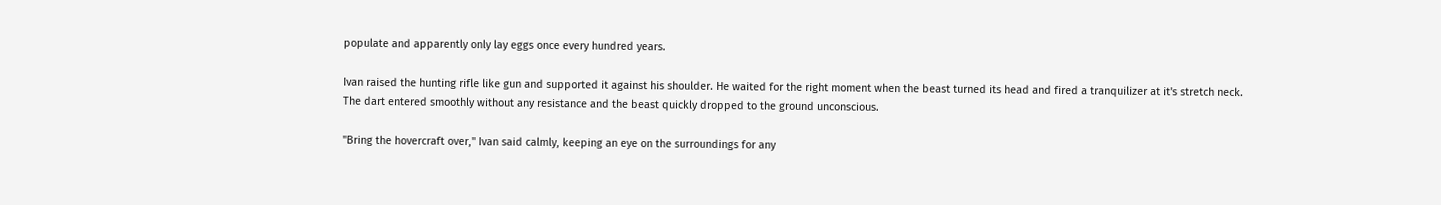populate and apparently only lay eggs once every hundred years.

Ivan raised the hunting rifle like gun and supported it against his shoulder. He waited for the right moment when the beast turned its head and fired a tranquilizer at it's stretch neck. The dart entered smoothly without any resistance and the beast quickly dropped to the ground unconscious.

"Bring the hovercraft over," Ivan said calmly, keeping an eye on the surroundings for any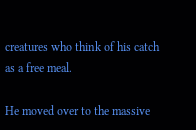creatures who think of his catch as a free meal.

He moved over to the massive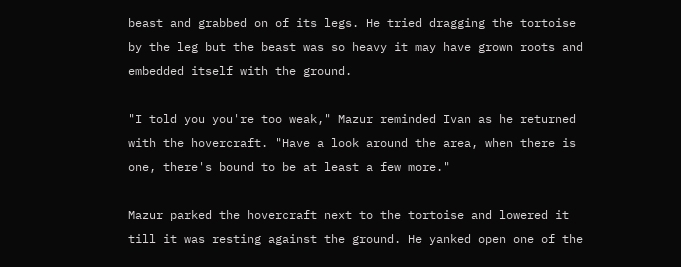beast and grabbed on of its legs. He tried dragging the tortoise by the leg but the beast was so heavy it may have grown roots and embedded itself with the ground.

"I told you you're too weak," Mazur reminded Ivan as he returned with the hovercraft. "Have a look around the area, when there is one, there's bound to be at least a few more."

Mazur parked the hovercraft next to the tortoise and lowered it till it was resting against the ground. He yanked open one of the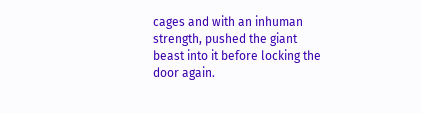cages and with an inhuman strength, pushed the giant beast into it before locking the door again.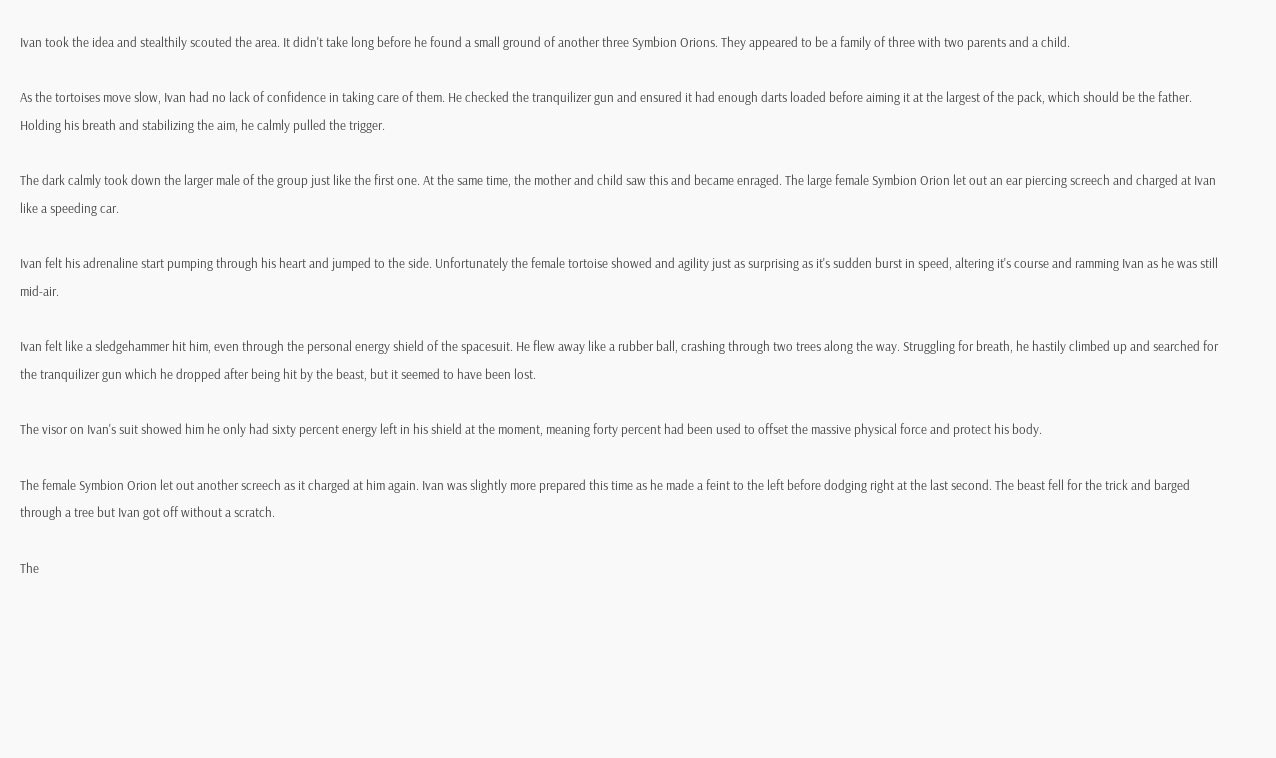Ivan took the idea and stealthily scouted the area. It didn't take long before he found a small ground of another three Symbion Orions. They appeared to be a family of three with two parents and a child.

As the tortoises move slow, Ivan had no lack of confidence in taking care of them. He checked the tranquilizer gun and ensured it had enough darts loaded before aiming it at the largest of the pack, which should be the father. Holding his breath and stabilizing the aim, he calmly pulled the trigger.

The dark calmly took down the larger male of the group just like the first one. At the same time, the mother and child saw this and became enraged. The large female Symbion Orion let out an ear piercing screech and charged at Ivan like a speeding car.

Ivan felt his adrenaline start pumping through his heart and jumped to the side. Unfortunately the female tortoise showed and agility just as surprising as it's sudden burst in speed, altering it's course and ramming Ivan as he was still mid-air.

Ivan felt like a sledgehammer hit him, even through the personal energy shield of the spacesuit. He flew away like a rubber ball, crashing through two trees along the way. Struggling for breath, he hastily climbed up and searched for the tranquilizer gun which he dropped after being hit by the beast, but it seemed to have been lost.

The visor on Ivan's suit showed him he only had sixty percent energy left in his shield at the moment, meaning forty percent had been used to offset the massive physical force and protect his body.

The female Symbion Orion let out another screech as it charged at him again. Ivan was slightly more prepared this time as he made a feint to the left before dodging right at the last second. The beast fell for the trick and barged through a tree but Ivan got off without a scratch.

The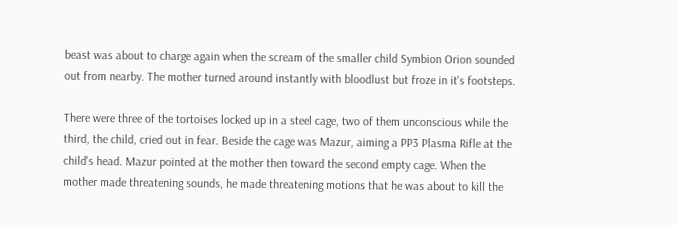beast was about to charge again when the scream of the smaller child Symbion Orion sounded out from nearby. The mother turned around instantly with bloodlust but froze in it's footsteps.

There were three of the tortoises locked up in a steel cage, two of them unconscious while the third, the child, cried out in fear. Beside the cage was Mazur, aiming a PP3 Plasma Rifle at the child's head. Mazur pointed at the mother then toward the second empty cage. When the mother made threatening sounds, he made threatening motions that he was about to kill the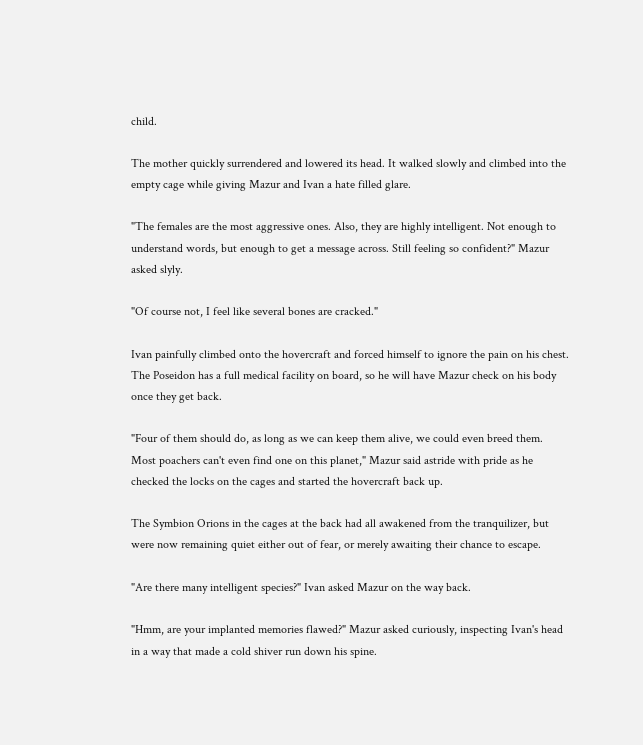child.

The mother quickly surrendered and lowered its head. It walked slowly and climbed into the empty cage while giving Mazur and Ivan a hate filled glare.

"The females are the most aggressive ones. Also, they are highly intelligent. Not enough to understand words, but enough to get a message across. Still feeling so confident?" Mazur asked slyly.

"Of course not, I feel like several bones are cracked."

Ivan painfully climbed onto the hovercraft and forced himself to ignore the pain on his chest. The Poseidon has a full medical facility on board, so he will have Mazur check on his body once they get back.

"Four of them should do, as long as we can keep them alive, we could even breed them. Most poachers can't even find one on this planet," Mazur said astride with pride as he checked the locks on the cages and started the hovercraft back up.

The Symbion Orions in the cages at the back had all awakened from the tranquilizer, but were now remaining quiet either out of fear, or merely awaiting their chance to escape.

"Are there many intelligent species?" Ivan asked Mazur on the way back.

"Hmm, are your implanted memories flawed?" Mazur asked curiously, inspecting Ivan's head in a way that made a cold shiver run down his spine.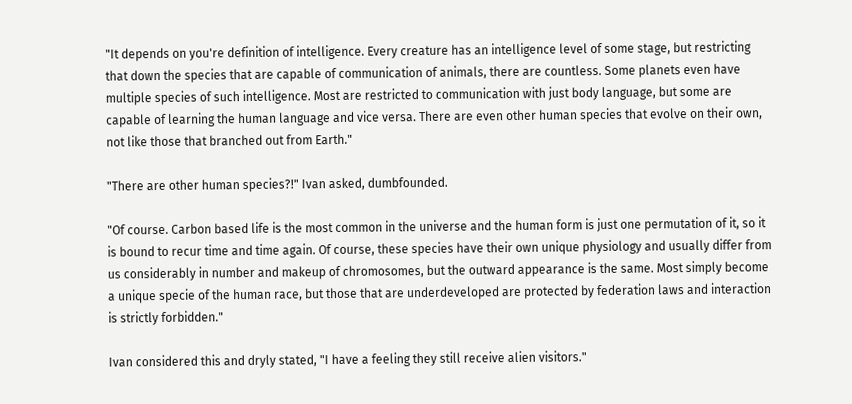"It depends on you're definition of intelligence. Every creature has an intelligence level of some stage, but restricting that down the species that are capable of communication of animals, there are countless. Some planets even have multiple species of such intelligence. Most are restricted to communication with just body language, but some are capable of learning the human language and vice versa. There are even other human species that evolve on their own, not like those that branched out from Earth."

"There are other human species?!" Ivan asked, dumbfounded.

"Of course. Carbon based life is the most common in the universe and the human form is just one permutation of it, so it is bound to recur time and time again. Of course, these species have their own unique physiology and usually differ from us considerably in number and makeup of chromosomes, but the outward appearance is the same. Most simply become a unique specie of the human race, but those that are underdeveloped are protected by federation laws and interaction is strictly forbidden."

Ivan considered this and dryly stated, "I have a feeling they still receive alien visitors."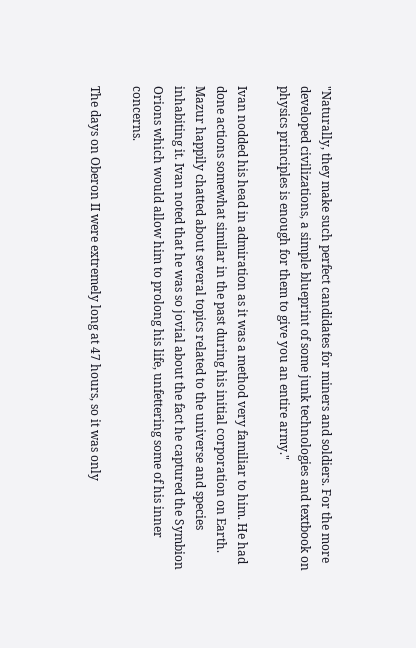"Naturally, they make such perfect candidates for miners and soldiers. For the more developed civilizations, a simple blueprint of some junk technologies and textbook on physics principles is enough for them to give you an entire army."

Ivan nodded his head in admiration as it was a method very familiar to him. He had done actions somewhat similar in the past during his initial corporation on Earth. Mazur happily chatted about several topics related to the universe and species inhabiting it. Ivan noted that he was so jovial about the fact he captured the Symbion Orions which would allow him to prolong his life, unfettering some of his inner concerns.

The days on Oberon II were extremely long at 47 hours, so it was only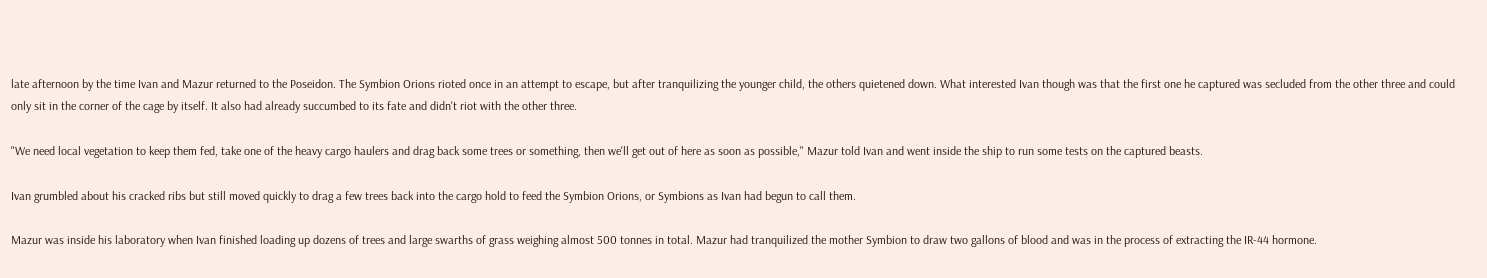late afternoon by the time Ivan and Mazur returned to the Poseidon. The Symbion Orions rioted once in an attempt to escape, but after tranquilizing the younger child, the others quietened down. What interested Ivan though was that the first one he captured was secluded from the other three and could only sit in the corner of the cage by itself. It also had already succumbed to its fate and didn't riot with the other three.

"We need local vegetation to keep them fed, take one of the heavy cargo haulers and drag back some trees or something, then we'll get out of here as soon as possible," Mazur told Ivan and went inside the ship to run some tests on the captured beasts.

Ivan grumbled about his cracked ribs but still moved quickly to drag a few trees back into the cargo hold to feed the Symbion Orions, or Symbions as Ivan had begun to call them.

Mazur was inside his laboratory when Ivan finished loading up dozens of trees and large swarths of grass weighing almost 500 tonnes in total. Mazur had tranquilized the mother Symbion to draw two gallons of blood and was in the process of extracting the IR-44 hormone.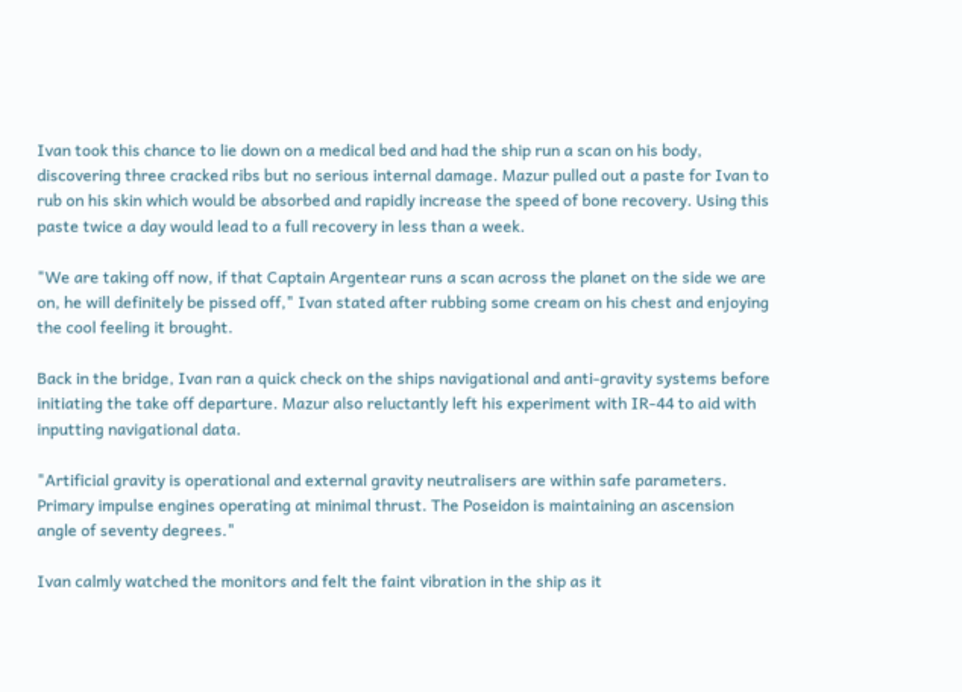Ivan took this chance to lie down on a medical bed and had the ship run a scan on his body, discovering three cracked ribs but no serious internal damage. Mazur pulled out a paste for Ivan to rub on his skin which would be absorbed and rapidly increase the speed of bone recovery. Using this paste twice a day would lead to a full recovery in less than a week.

"We are taking off now, if that Captain Argentear runs a scan across the planet on the side we are on, he will definitely be pissed off," Ivan stated after rubbing some cream on his chest and enjoying the cool feeling it brought.

Back in the bridge, Ivan ran a quick check on the ships navigational and anti-gravity systems before initiating the take off departure. Mazur also reluctantly left his experiment with IR-44 to aid with inputting navigational data.

"Artificial gravity is operational and external gravity neutralisers are within safe parameters. Primary impulse engines operating at minimal thrust. The Poseidon is maintaining an ascension angle of seventy degrees."

Ivan calmly watched the monitors and felt the faint vibration in the ship as it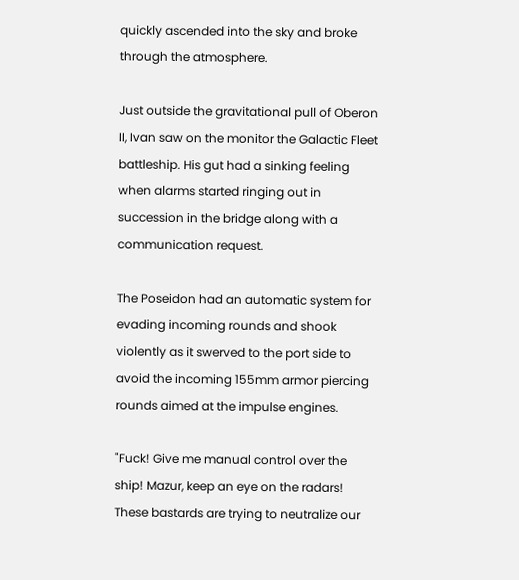quickly ascended into the sky and broke through the atmosphere.

Just outside the gravitational pull of Oberon II, Ivan saw on the monitor the Galactic Fleet battleship. His gut had a sinking feeling when alarms started ringing out in succession in the bridge along with a communication request.

The Poseidon had an automatic system for evading incoming rounds and shook violently as it swerved to the port side to avoid the incoming 155mm armor piercing rounds aimed at the impulse engines.

"Fuck! Give me manual control over the ship! Mazur, keep an eye on the radars! These bastards are trying to neutralize our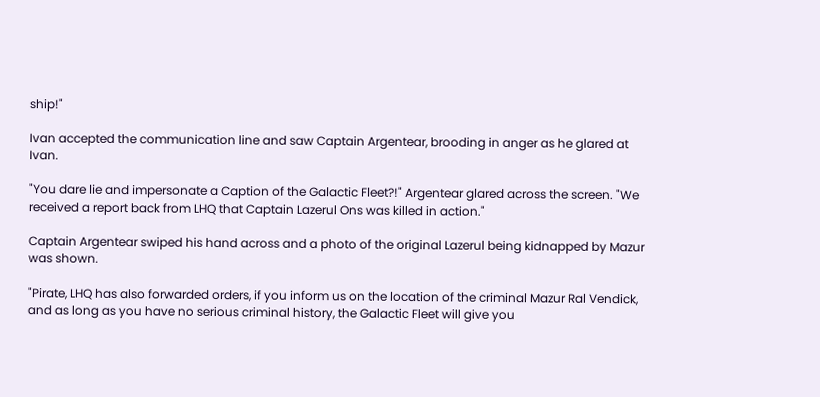ship!"

Ivan accepted the communication line and saw Captain Argentear, brooding in anger as he glared at Ivan.

"You dare lie and impersonate a Caption of the Galactic Fleet?!" Argentear glared across the screen. "We received a report back from LHQ that Captain Lazerul Ons was killed in action."

Captain Argentear swiped his hand across and a photo of the original Lazerul being kidnapped by Mazur was shown.

"Pirate, LHQ has also forwarded orders, if you inform us on the location of the criminal Mazur Ral Vendick, and as long as you have no serious criminal history, the Galactic Fleet will give you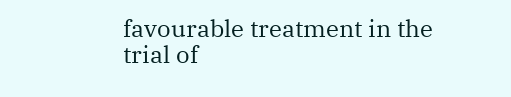favourable treatment in the trial of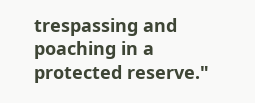trespassing and poaching in a protected reserve."